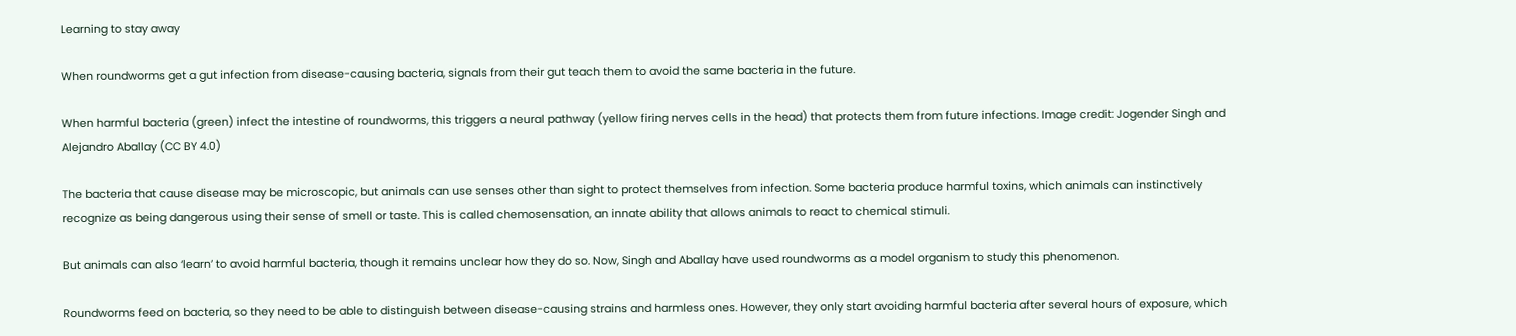Learning to stay away

When roundworms get a gut infection from disease-causing bacteria, signals from their gut teach them to avoid the same bacteria in the future.

When harmful bacteria (green) infect the intestine of roundworms, this triggers a neural pathway (yellow firing nerves cells in the head) that protects them from future infections. Image credit: Jogender Singh and Alejandro Aballay (CC BY 4.0)

The bacteria that cause disease may be microscopic, but animals can use senses other than sight to protect themselves from infection. Some bacteria produce harmful toxins, which animals can instinctively recognize as being dangerous using their sense of smell or taste. This is called chemosensation, an innate ability that allows animals to react to chemical stimuli.

But animals can also ‘learn’ to avoid harmful bacteria, though it remains unclear how they do so. Now, Singh and Aballay have used roundworms as a model organism to study this phenomenon.

Roundworms feed on bacteria, so they need to be able to distinguish between disease-causing strains and harmless ones. However, they only start avoiding harmful bacteria after several hours of exposure, which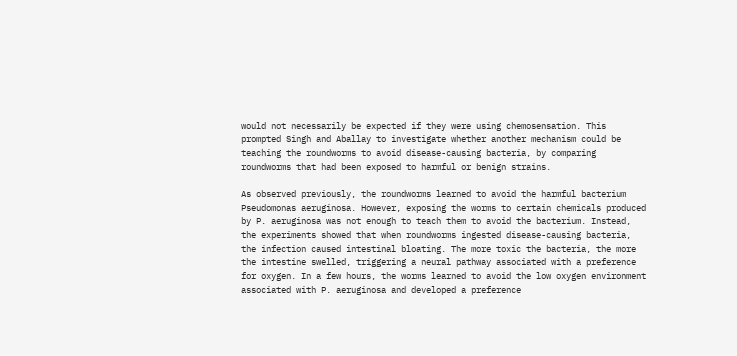would not necessarily be expected if they were using chemosensation. This prompted Singh and Aballay to investigate whether another mechanism could be teaching the roundworms to avoid disease-causing bacteria, by comparing roundworms that had been exposed to harmful or benign strains.

As observed previously, the roundworms learned to avoid the harmful bacterium Pseudomonas aeruginosa. However, exposing the worms to certain chemicals produced by P. aeruginosa was not enough to teach them to avoid the bacterium. Instead, the experiments showed that when roundworms ingested disease-causing bacteria, the infection caused intestinal bloating. The more toxic the bacteria, the more the intestine swelled, triggering a neural pathway associated with a preference for oxygen. In a few hours, the worms learned to avoid the low oxygen environment associated with P. aeruginosa and developed a preference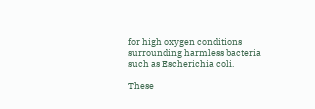for high oxygen conditions surrounding harmless bacteria such as Escherichia coli.

These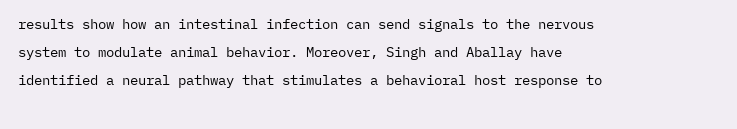results show how an intestinal infection can send signals to the nervous system to modulate animal behavior. Moreover, Singh and Aballay have identified a neural pathway that stimulates a behavioral host response to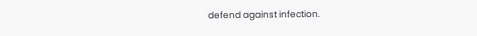defend against infection.